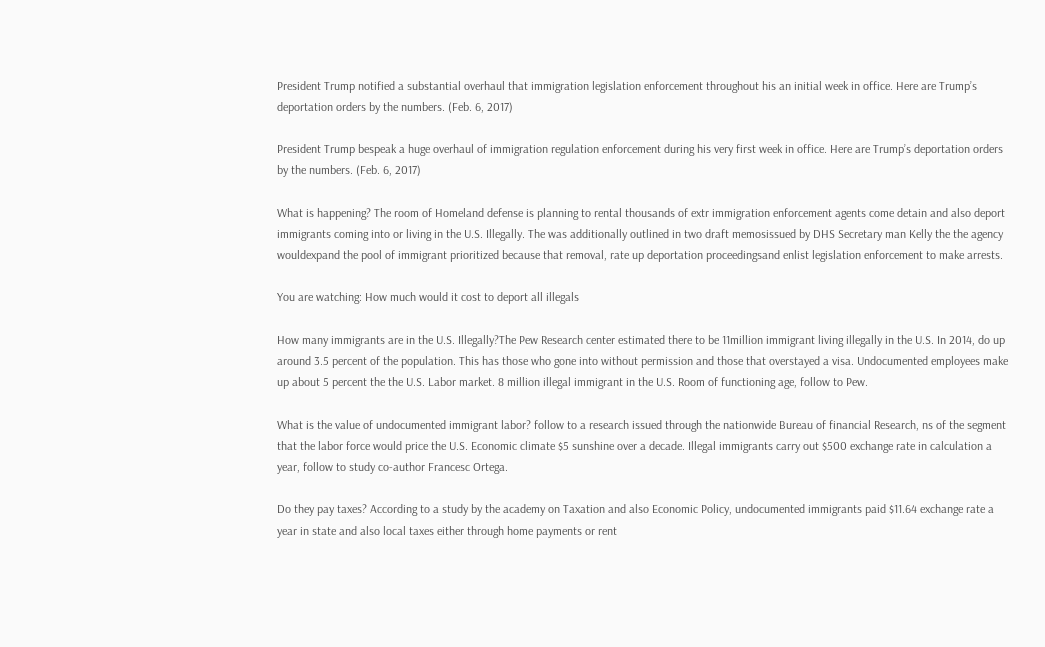President Trump notified a substantial overhaul that immigration legislation enforcement throughout his an initial week in office. Here are Trump’s deportation orders by the numbers. (Feb. 6, 2017)

President Trump bespeak a huge overhaul of immigration regulation enforcement during his very first week in office. Here are Trump’s deportation orders by the numbers. (Feb. 6, 2017)

What is happening? The room of Homeland defense is planning to rental thousands of extr immigration enforcement agents come detain and also deport immigrants coming into or living in the U.S. Illegally. The was additionally outlined in two draft memosissued by DHS Secretary man Kelly the the agency wouldexpand the pool of immigrant prioritized because that removal, rate up deportation proceedingsand enlist legislation enforcement to make arrests.

You are watching: How much would it cost to deport all illegals

How many immigrants are in the U.S. Illegally?The Pew Research center estimated there to be 11million immigrant living illegally in the U.S. In 2014, do up around 3.5 percent of the population. This has those who gone into without permission and those that overstayed a visa. Undocumented employees make up about 5 percent the the U.S. Labor market. 8 million illegal immigrant in the U.S. Room of functioning age, follow to Pew.

What is the value of undocumented immigrant labor? follow to a research issued through the nationwide Bureau of financial Research, ns of the segment that the labor force would price the U.S. Economic climate $5 sunshine over a decade. Illegal immigrants carry out $500 exchange rate in calculation a year, follow to study co-author Francesc Ortega.

Do they pay taxes? According to a study by the academy on Taxation and also Economic Policy, undocumented immigrants paid $11.64 exchange rate a year in state and also local taxes either through home payments or rent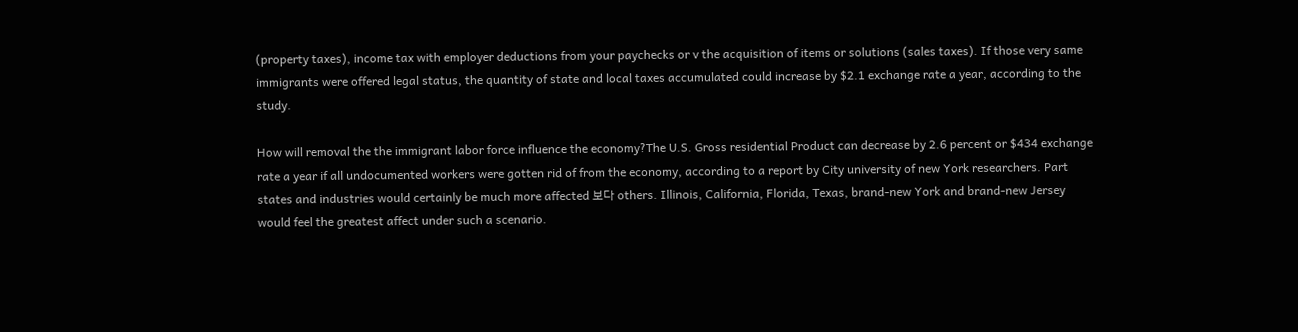(property taxes), income tax with employer deductions from your paychecks or v the acquisition of items or solutions (sales taxes). If those very same immigrants were offered legal status, the quantity of state and local taxes accumulated could increase by $2.1 exchange rate a year, according to the study.

How will removal the the immigrant labor force influence the economy?The U.S. Gross residential Product can decrease by 2.6 percent or $434 exchange rate a year if all undocumented workers were gotten rid of from the economy, according to a report by City university of new York researchers. Part states and industries would certainly be much more affected 보다 others. Illinois, California, Florida, Texas, brand-new York and brand-new Jersey would feel the greatest affect under such a scenario.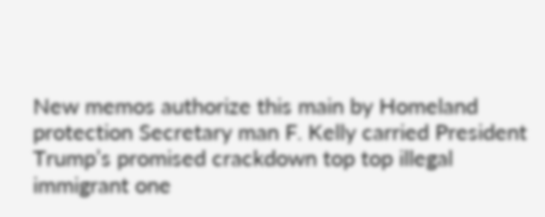New memos authorize this main by Homeland protection Secretary man F. Kelly carried President Trump’s promised crackdown top top illegal immigrant one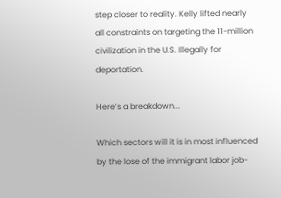step closer to reality. Kelly lifted nearly all constraints on targeting the 11-million civilization in the U.S. Illegally for deportation.

Here’s a breakdown...

Which sectors will it is in most influenced by the lose of the immigrant labor job-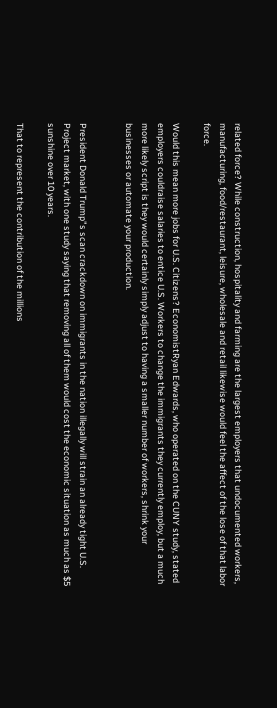related force? While construction, hospitality and farming are the largest employers that undocumented workers, manufacturing, food/restaurant, leisure, wholesale and retail likewise would feel the affect of the lose of that labor force.

Would this mean more jobs for U.S. Citizens? EconomistRyan Edwards, who operated on the CUNY study, stated employers couldraise salaries to entice U.S. Workers to change the immigrants they currently employ, but a much more likely script is they would certainly simply adjust to having a smaller number of workers, shrink your businesses or automate your production.


President Donald Trump"s scan crackdown on immigrants in the nation illegally will strain an already tight U.S. Project market, with one study saying that removing all of them would cost the economic situation as much as $5 sunshine over 10 years.

That to represent the contribution of the millions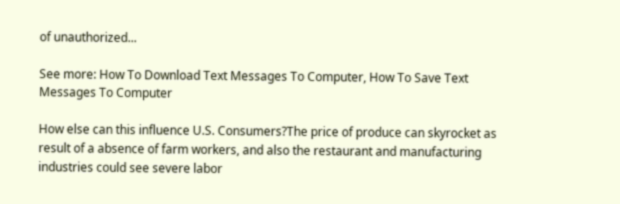of unauthorized...

See more: How To Download Text Messages To Computer, How To Save Text Messages To Computer

How else can this influence U.S. Consumers?The price of produce can skyrocket as result of a absence of farm workers, and also the restaurant and manufacturing industries could see severe labor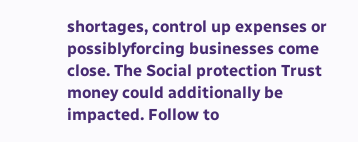shortages, control up expenses or possiblyforcing businesses come close. The Social protection Trust money could additionally be impacted. Follow to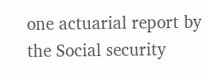one actuarial report by the Social security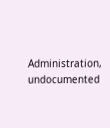Administration, undocumented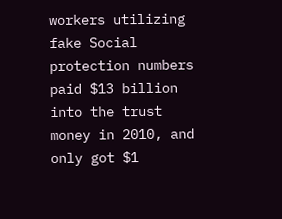workers utilizing fake Social protection numbers paid $13 billion into the trust money in 2010, and only got $1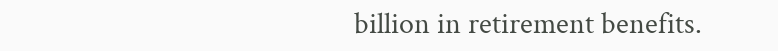billion in retirement benefits.